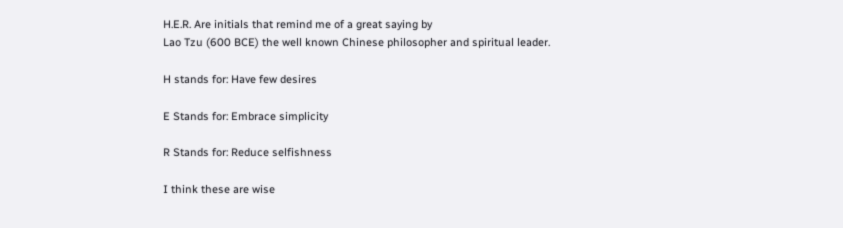H.E.R. Are initials that remind me of a great saying by
Lao Tzu (600 BCE) the well known Chinese philosopher and spiritual leader.

H stands for: Have few desires

E Stands for: Embrace simplicity

R Stands for: Reduce selfishness

I think these are wise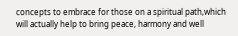concepts to embrace for those on a spiritual path,which will actually help to bring peace, harmony and well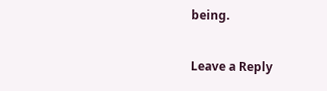being.

Leave a Reply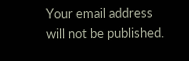Your email address will not be published.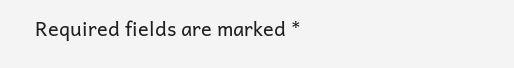Required fields are marked *